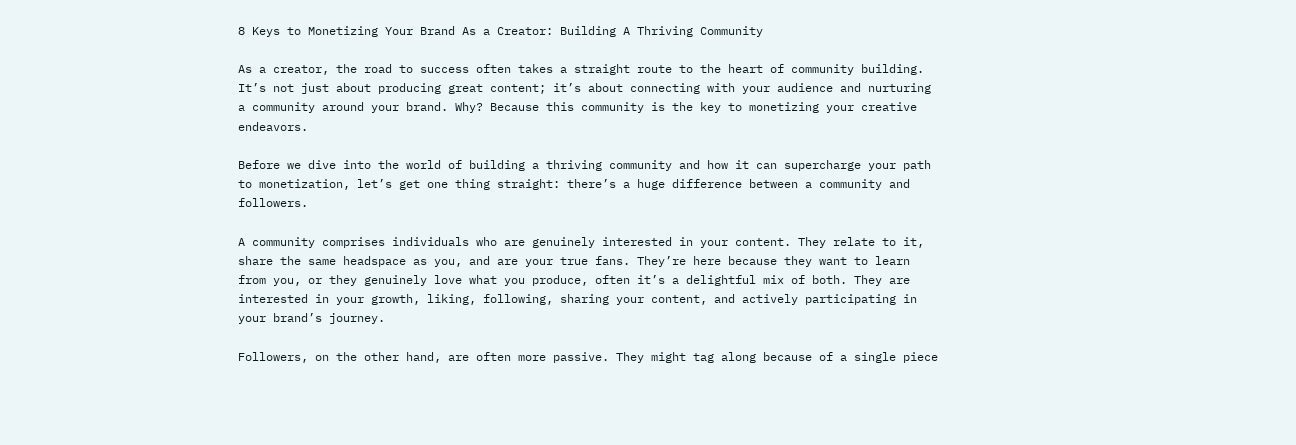8 Keys to Monetizing Your Brand As a Creator: Building A Thriving Community

As a creator, the road to success often takes a straight route to the heart of community building. It’s not just about producing great content; it’s about connecting with your audience and nurturing a community around your brand. Why? Because this community is the key to monetizing your creative endeavors.

Before we dive into the world of building a thriving community and how it can supercharge your path to monetization, let’s get one thing straight: there’s a huge difference between a community and followers.

A community comprises individuals who are genuinely interested in your content. They relate to it, share the same headspace as you, and are your true fans. They’re here because they want to learn from you, or they genuinely love what you produce, often it’s a delightful mix of both. They are interested in your growth, liking, following, sharing your content, and actively participating in your brand’s journey.

Followers, on the other hand, are often more passive. They might tag along because of a single piece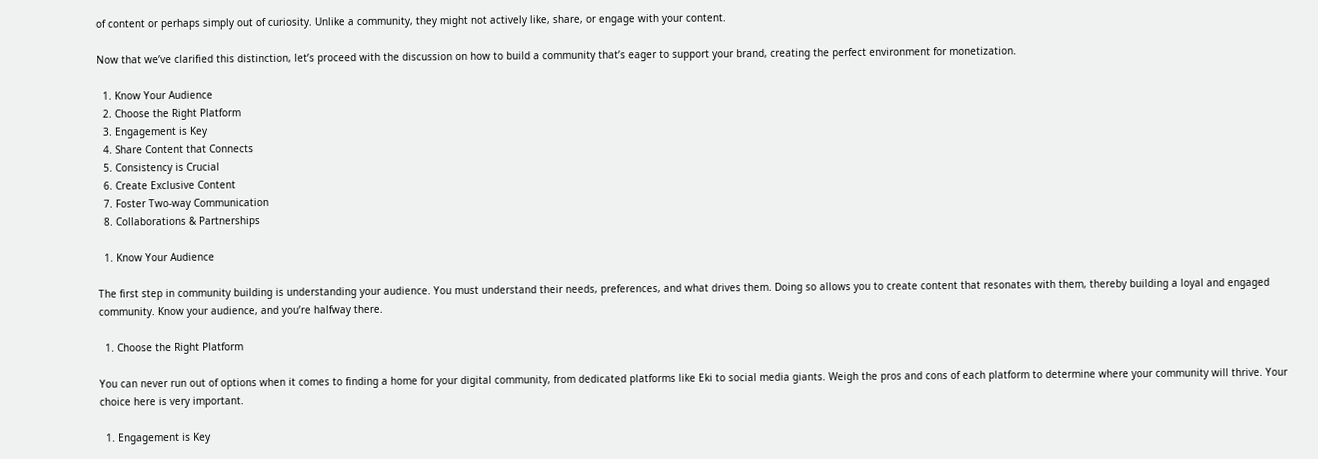of content or perhaps simply out of curiosity. Unlike a community, they might not actively like, share, or engage with your content.

Now that we’ve clarified this distinction, let’s proceed with the discussion on how to build a community that’s eager to support your brand, creating the perfect environment for monetization.

  1. Know Your Audience
  2. Choose the Right Platform
  3. Engagement is Key
  4. Share Content that Connects
  5. Consistency is Crucial
  6. Create Exclusive Content
  7. Foster Two-way Communication
  8. Collaborations & Partnerships

  1. Know Your Audience

The first step in community building is understanding your audience. You must understand their needs, preferences, and what drives them. Doing so allows you to create content that resonates with them, thereby building a loyal and engaged community. Know your audience, and you’re halfway there.

  1. Choose the Right Platform

You can never run out of options when it comes to finding a home for your digital community, from dedicated platforms like Eki to social media giants. Weigh the pros and cons of each platform to determine where your community will thrive. Your choice here is very important.

  1. Engagement is Key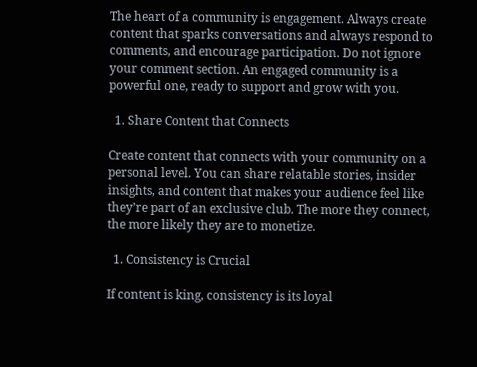The heart of a community is engagement. Always create content that sparks conversations and always respond to comments, and encourage participation. Do not ignore your comment section. An engaged community is a powerful one, ready to support and grow with you.

  1. Share Content that Connects

Create content that connects with your community on a personal level. You can share relatable stories, insider insights, and content that makes your audience feel like they’re part of an exclusive club. The more they connect, the more likely they are to monetize.

  1. Consistency is Crucial

If content is king, consistency is its loyal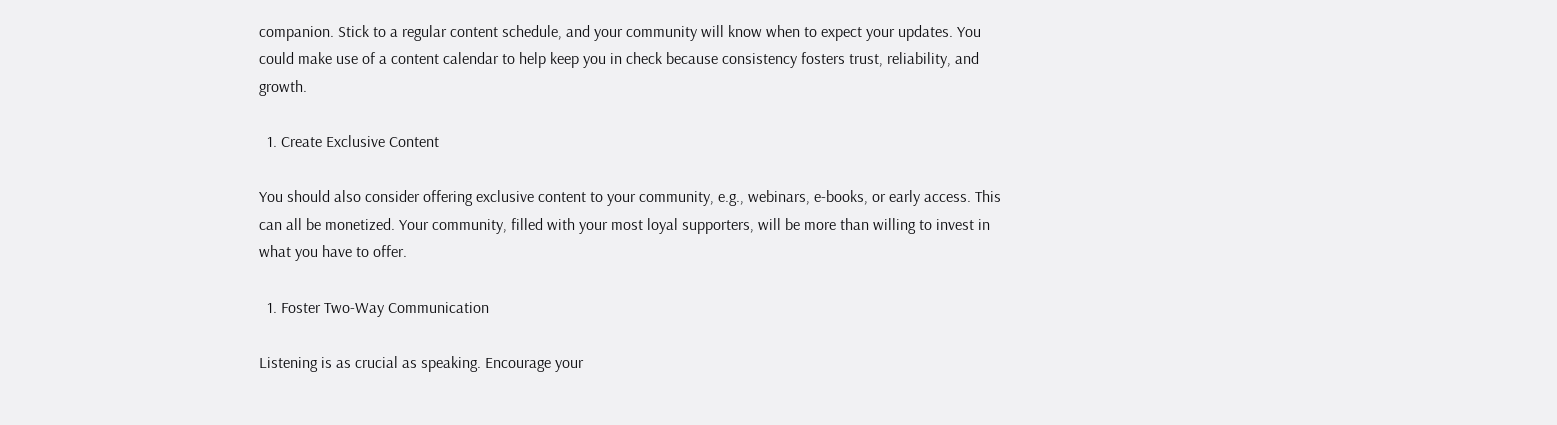companion. Stick to a regular content schedule, and your community will know when to expect your updates. You could make use of a content calendar to help keep you in check because consistency fosters trust, reliability, and growth.

  1. Create Exclusive Content

You should also consider offering exclusive content to your community, e.g., webinars, e-books, or early access. This can all be monetized. Your community, filled with your most loyal supporters, will be more than willing to invest in what you have to offer.

  1. Foster Two-Way Communication

Listening is as crucial as speaking. Encourage your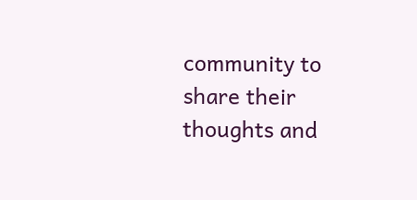community to share their thoughts and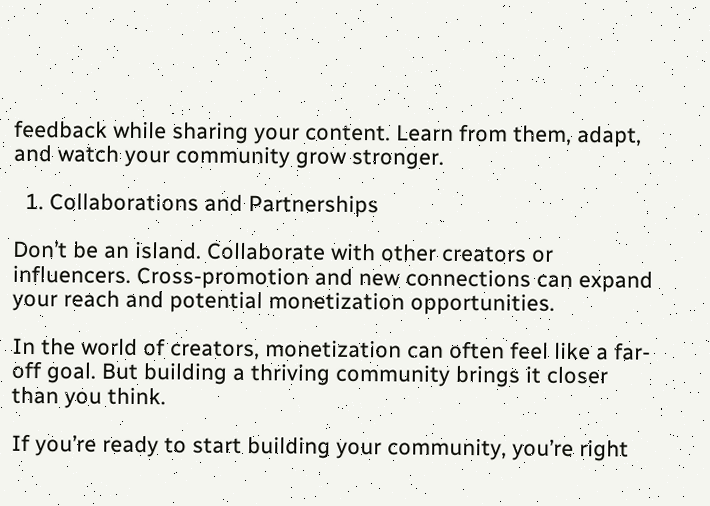feedback while sharing your content. Learn from them, adapt, and watch your community grow stronger.

  1. Collaborations and Partnerships

Don’t be an island. Collaborate with other creators or influencers. Cross-promotion and new connections can expand your reach and potential monetization opportunities.

In the world of creators, monetization can often feel like a far-off goal. But building a thriving community brings it closer than you think.

If you’re ready to start building your community, you’re right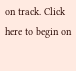on track. Click here to begin on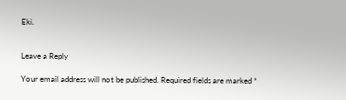Eki.


Leave a Reply

Your email address will not be published. Required fields are marked *